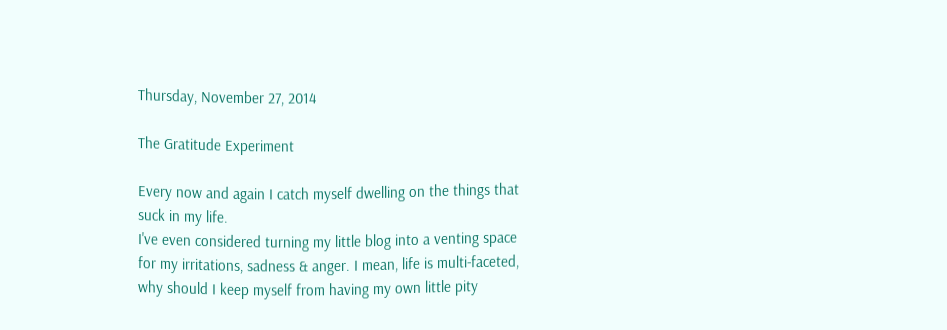Thursday, November 27, 2014

The Gratitude Experiment

Every now and again I catch myself dwelling on the things that suck in my life.
I've even considered turning my little blog into a venting space for my irritations, sadness & anger. I mean, life is multi-faceted, why should I keep myself from having my own little pity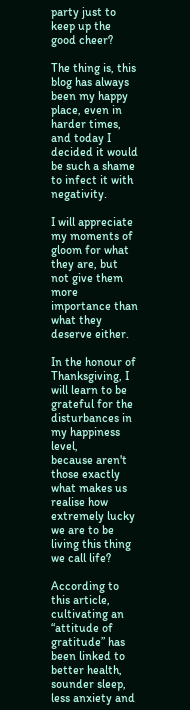party just to keep up the good cheer?

The thing is, this blog has always been my happy place, even in harder times, and today I decided it would be such a shame to infect it with negativity.

I will appreciate my moments of gloom for what they are, but not give them more importance than what they deserve either.

In the honour of Thanksgiving, I will learn to be grateful for the disturbances in my happiness level,
because aren't those exactly what makes us realise how extremely lucky we are to be living this thing we call life?

According to this article, cultivating an “attitude of gratitude” has been linked to better health, sounder sleep, less anxiety and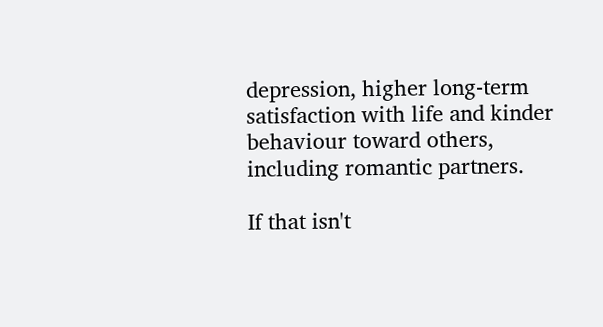depression, higher long-term satisfaction with life and kinder behaviour toward others, including romantic partners.

If that isn't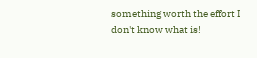something worth the effort I don't know what is!